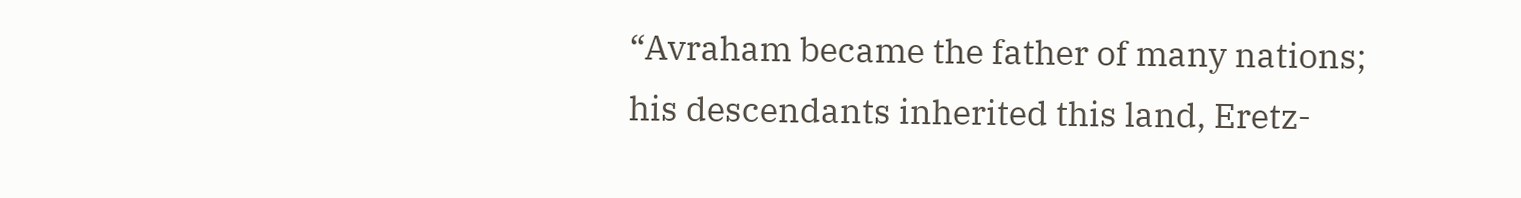“Avraham became the father of many nations; his descendants inherited this land, Eretz-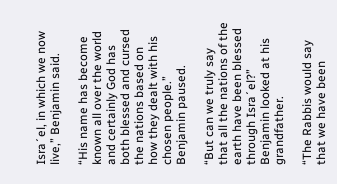Isra´el, in which we now live,” Benjamin said.

“His name has become known all over the world and certainly God has both blessed and cursed the nations based on how they dealt with his chosen people.”  Benjamin paused.

“But can we truly say that all the nations of the earth have been blessed through Isra´el?”  Benjamin looked at his grandfather.

“The Rabbis would say that we have been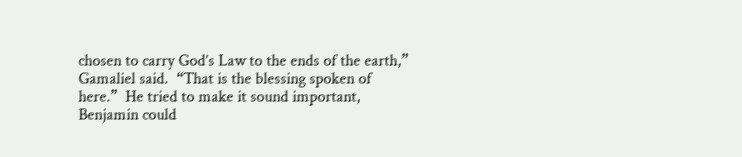chosen to carry God’s Law to the ends of the earth,” Gamaliel said.  “That is the blessing spoken of here.”  He tried to make it sound important, Benjamin could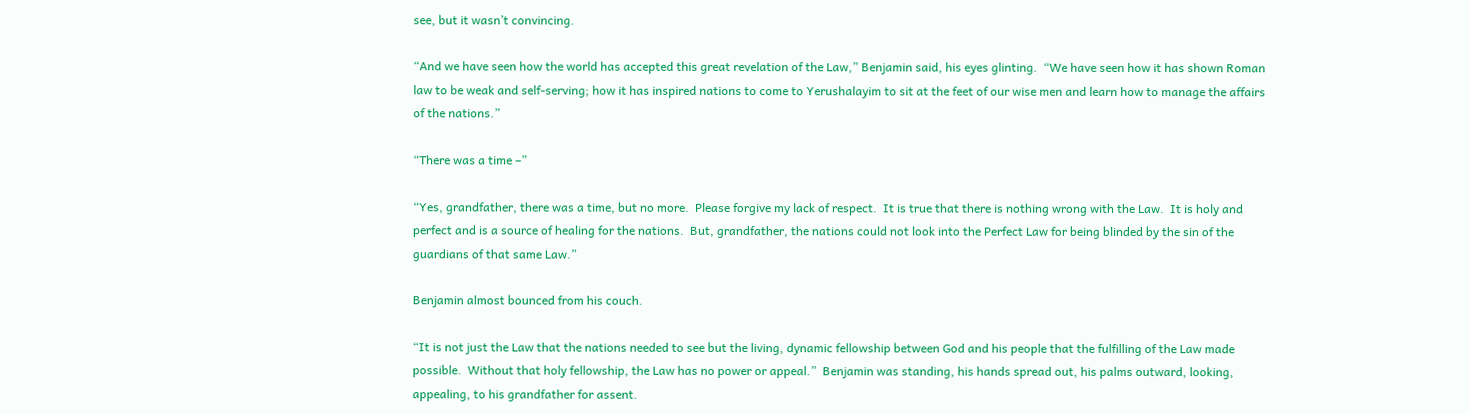see, but it wasn’t convincing.

“And we have seen how the world has accepted this great revelation of the Law,” Benjamin said, his eyes glinting.  “We have seen how it has shown Roman law to be weak and self-serving; how it has inspired nations to come to Yerushalayim to sit at the feet of our wise men and learn how to manage the affairs of the nations.”

“There was a time –”

“Yes, grandfather, there was a time, but no more.  Please forgive my lack of respect.  It is true that there is nothing wrong with the Law.  It is holy and perfect and is a source of healing for the nations.  But, grandfather, the nations could not look into the Perfect Law for being blinded by the sin of the guardians of that same Law.”

Benjamin almost bounced from his couch.

“It is not just the Law that the nations needed to see but the living, dynamic fellowship between God and his people that the fulfilling of the Law made possible.  Without that holy fellowship, the Law has no power or appeal.”  Benjamin was standing, his hands spread out, his palms outward, looking, appealing, to his grandfather for assent.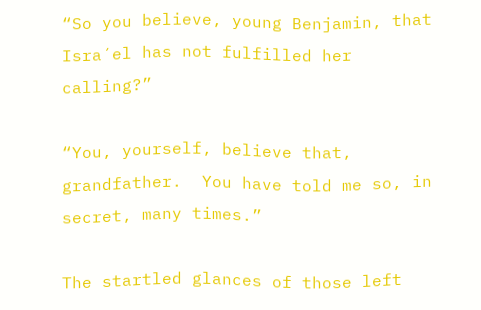“So you believe, young Benjamin, that Isra´el has not fulfilled her calling?”

“You, yourself, believe that, grandfather.  You have told me so, in secret, many times.”

The startled glances of those left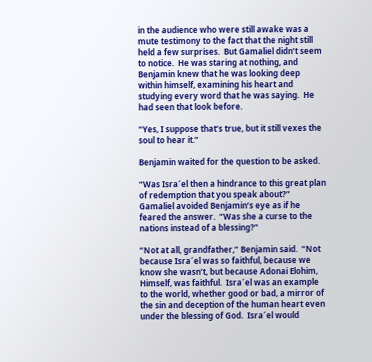in the audience who were still awake was a mute testimony to the fact that the night still held a few surprises.  But Gamaliel didn’t seem to notice.  He was staring at nothing, and Benjamin knew that he was looking deep within himself, examining his heart and studying every word that he was saying.  He had seen that look before.

“Yes, I suppose that’s true, but it still vexes the soul to hear it.”

Benjamin waited for the question to be asked.

“Was Isra´el then a hindrance to this great plan of redemption that you speak about?”  Gamaliel avoided Benjamin’s eye as if he feared the answer.  “Was she a curse to the nations instead of a blessing?”

“Not at all, grandfather,” Benjamin said.  “Not because Isra´el was so faithful, because we know she wasn’t, but because Adonai Elohim, Himself, was faithful.  Isra´el was an example to the world, whether good or bad, a mirror of the sin and deception of the human heart even under the blessing of God.  Isra´el would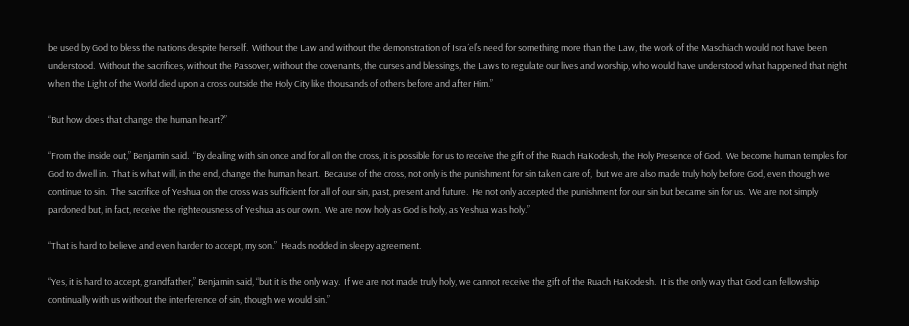be used by God to bless the nations despite herself.  Without the Law and without the demonstration of Isra´el’s need for something more than the Law, the work of the Maschiach would not have been understood.  Without the sacrifices, without the Passover, without the covenants, the curses and blessings, the Laws to regulate our lives and worship, who would have understood what happened that night when the Light of the World died upon a cross outside the Holy City like thousands of others before and after Him.”

“But how does that change the human heart?”

“From the inside out,” Benjamin said.  “By dealing with sin once and for all on the cross, it is possible for us to receive the gift of the Ruach HaKodesh, the Holy Presence of God.  We become human temples for God to dwell in.  That is what will, in the end, change the human heart.  Because of the cross, not only is the punishment for sin taken care of,  but we are also made truly holy before God, even though we continue to sin.  The sacrifice of Yeshua on the cross was sufficient for all of our sin, past, present and future.  He not only accepted the punishment for our sin but became sin for us.  We are not simply pardoned but, in fact, receive the righteousness of Yeshua as our own.  We are now holy as God is holy, as Yeshua was holy.”

“That is hard to believe and even harder to accept, my son.”  Heads nodded in sleepy agreement.

“Yes, it is hard to accept, grandfather,” Benjamin said, “but it is the only way.  If we are not made truly holy, we cannot receive the gift of the Ruach HaKodesh.  It is the only way that God can fellowship continually with us without the interference of sin, though we would sin.”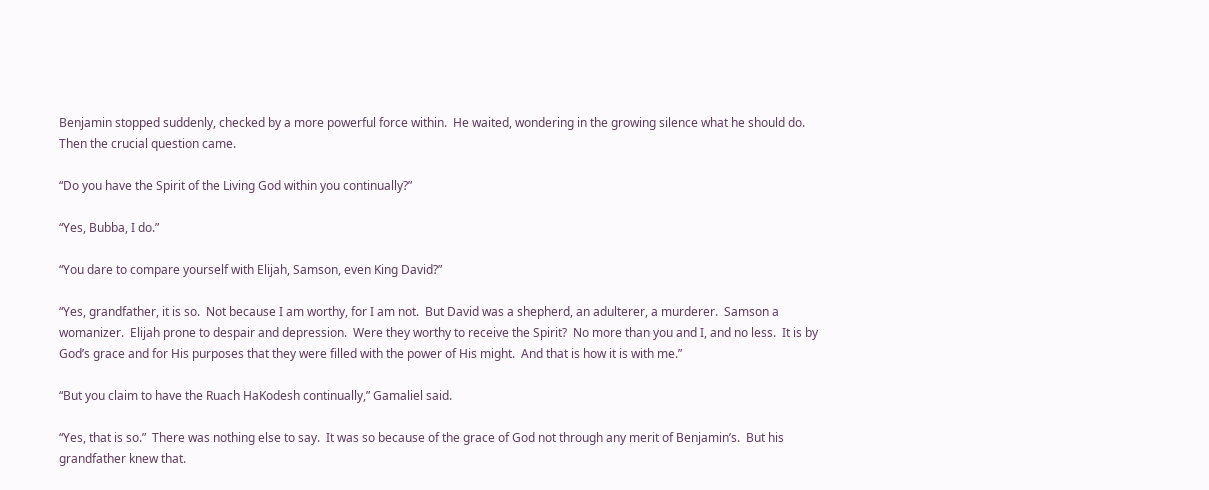Benjamin stopped suddenly, checked by a more powerful force within.  He waited, wondering in the growing silence what he should do.  Then the crucial question came.

“Do you have the Spirit of the Living God within you continually?”

“Yes, Bubba, I do.”

“You dare to compare yourself with Elijah, Samson, even King David?”

“Yes, grandfather, it is so.  Not because I am worthy, for I am not.  But David was a shepherd, an adulterer, a murderer.  Samson a womanizer.  Elijah prone to despair and depression.  Were they worthy to receive the Spirit?  No more than you and I, and no less.  It is by God’s grace and for His purposes that they were filled with the power of His might.  And that is how it is with me.”

“But you claim to have the Ruach HaKodesh continually,” Gamaliel said.

“Yes, that is so.”  There was nothing else to say.  It was so because of the grace of God not through any merit of Benjamin’s.  But his grandfather knew that.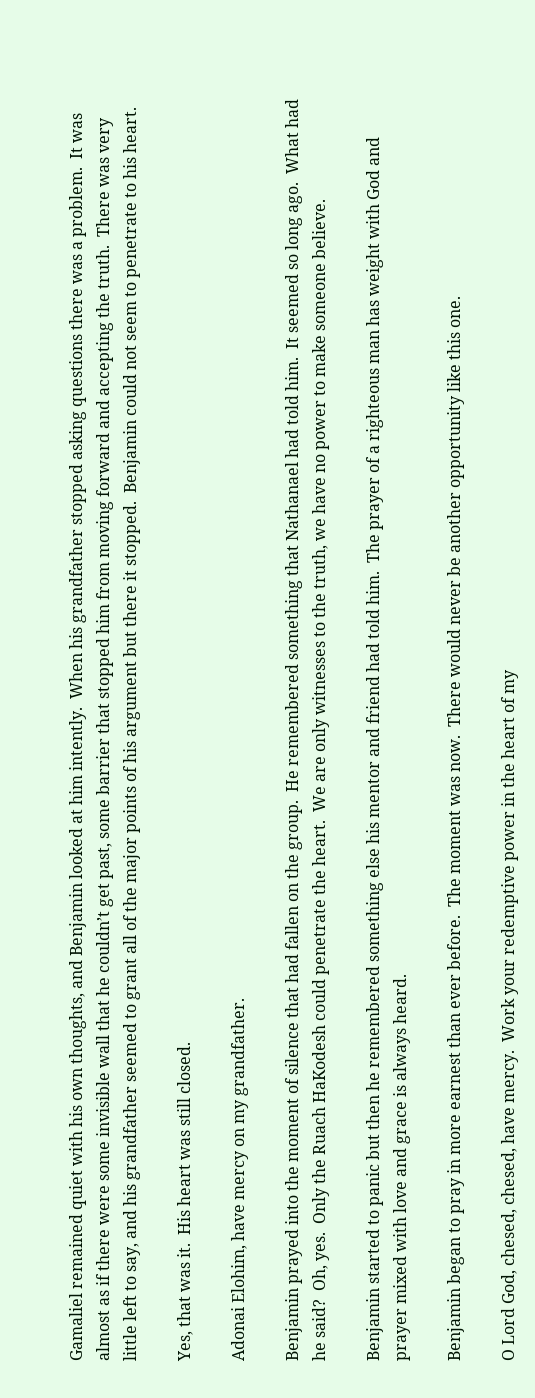Gamaliel remained quiet with his own thoughts, and Benjamin looked at him intently.  When his grandfather stopped asking questions there was a problem.  It was almost as if there were some invisible wall that he couldn’t get past, some barrier that stopped him from moving forward and accepting the truth.  There was very little left to say, and his grandfather seemed to grant all of the major points of his argument but there it stopped.  Benjamin could not seem to penetrate to his heart.

Yes, that was it.  His heart was still closed.

Adonai Elohim, have mercy on my grandfather.

Benjamin prayed into the moment of silence that had fallen on the group.  He remembered something that Nathanael had told him.  It seemed so long ago.  What had he said?  Oh, yes.  Only the Ruach HaKodesh could penetrate the heart.  We are only witnesses to the truth, we have no power to make someone believe.

Benjamin started to panic but then he remembered something else his mentor and friend had told him.  The prayer of a righteous man has weight with God and prayer mixed with love and grace is always heard.

Benjamin began to pray in more earnest than ever before.  The moment was now.  There would never be another opportunity like this one.

O Lord God, chesed, chesed, have mercy.  Work your redemptive power in the heart of my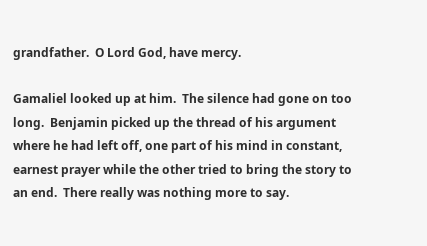grandfather.  O Lord God, have mercy.

Gamaliel looked up at him.  The silence had gone on too long.  Benjamin picked up the thread of his argument where he had left off, one part of his mind in constant, earnest prayer while the other tried to bring the story to an end.  There really was nothing more to say.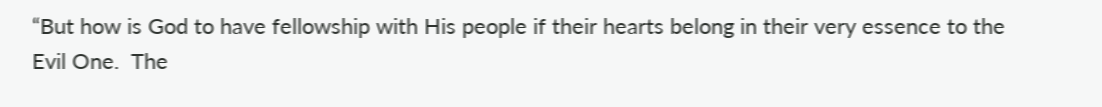“But how is God to have fellowship with His people if their hearts belong in their very essence to the Evil One.  The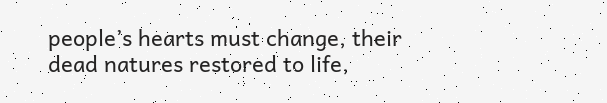people’s hearts must change, their dead natures restored to life,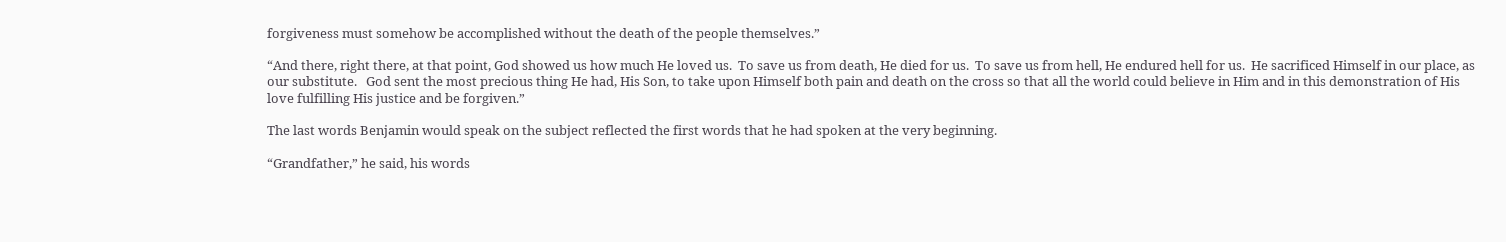forgiveness must somehow be accomplished without the death of the people themselves.”

“And there, right there, at that point, God showed us how much He loved us.  To save us from death, He died for us.  To save us from hell, He endured hell for us.  He sacrificed Himself in our place, as our substitute.   God sent the most precious thing He had, His Son, to take upon Himself both pain and death on the cross so that all the world could believe in Him and in this demonstration of His love fulfilling His justice and be forgiven.”

The last words Benjamin would speak on the subject reflected the first words that he had spoken at the very beginning.

“Grandfather,” he said, his words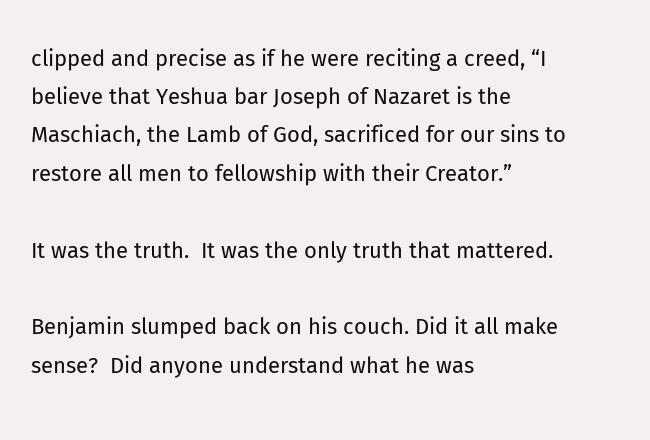clipped and precise as if he were reciting a creed, “I believe that Yeshua bar Joseph of Nazaret is the Maschiach, the Lamb of God, sacrificed for our sins to restore all men to fellowship with their Creator.”

It was the truth.  It was the only truth that mattered.

Benjamin slumped back on his couch. Did it all make sense?  Did anyone understand what he was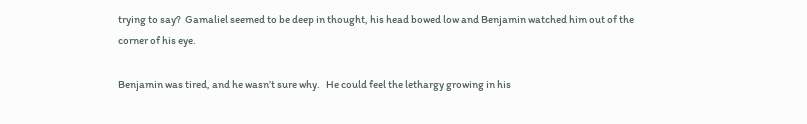trying to say?  Gamaliel seemed to be deep in thought, his head bowed low and Benjamin watched him out of the corner of his eye.

Benjamin was tired, and he wasn’t sure why.   He could feel the lethargy growing in his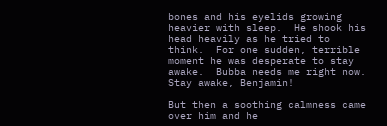bones and his eyelids growing heavier with sleep.  He shook his head heavily as he tried to think.  For one sudden, terrible moment he was desperate to stay awake.  Bubba needs me right now.  Stay awake, Benjamin!

But then a soothing calmness came over him and he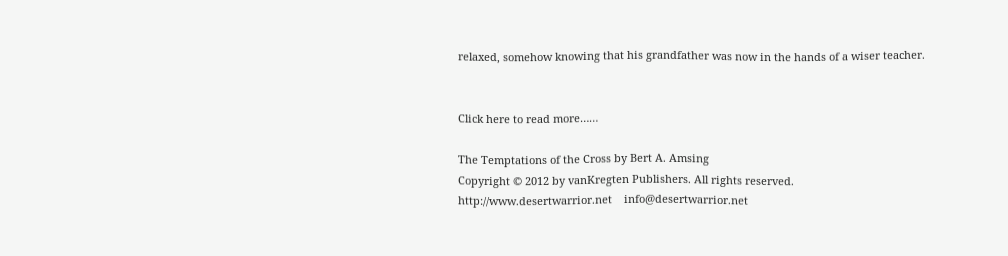relaxed, somehow knowing that his grandfather was now in the hands of a wiser teacher.


Click here to read more……

The Temptations of the Cross by Bert A. Amsing
Copyright © 2012 by vanKregten Publishers. All rights reserved.
http://www.desertwarrior.net    info@desertwarrior.net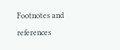Footnotes and references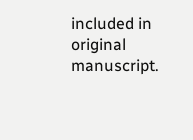included in original manuscript.